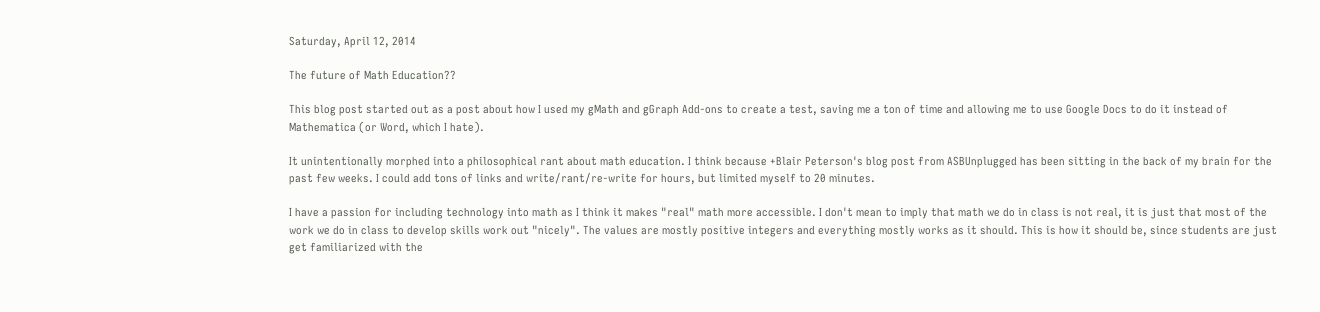Saturday, April 12, 2014

The future of Math Education??

This blog post started out as a post about how I used my gMath and gGraph Add-ons to create a test, saving me a ton of time and allowing me to use Google Docs to do it instead of Mathematica (or Word, which I hate).

It unintentionally morphed into a philosophical rant about math education. I think because +Blair Peterson's blog post from ASBUnplugged has been sitting in the back of my brain for the past few weeks. I could add tons of links and write/rant/re-write for hours, but limited myself to 20 minutes.

I have a passion for including technology into math as I think it makes "real" math more accessible. I don't mean to imply that math we do in class is not real, it is just that most of the work we do in class to develop skills work out "nicely". The values are mostly positive integers and everything mostly works as it should. This is how it should be, since students are just get familiarized with the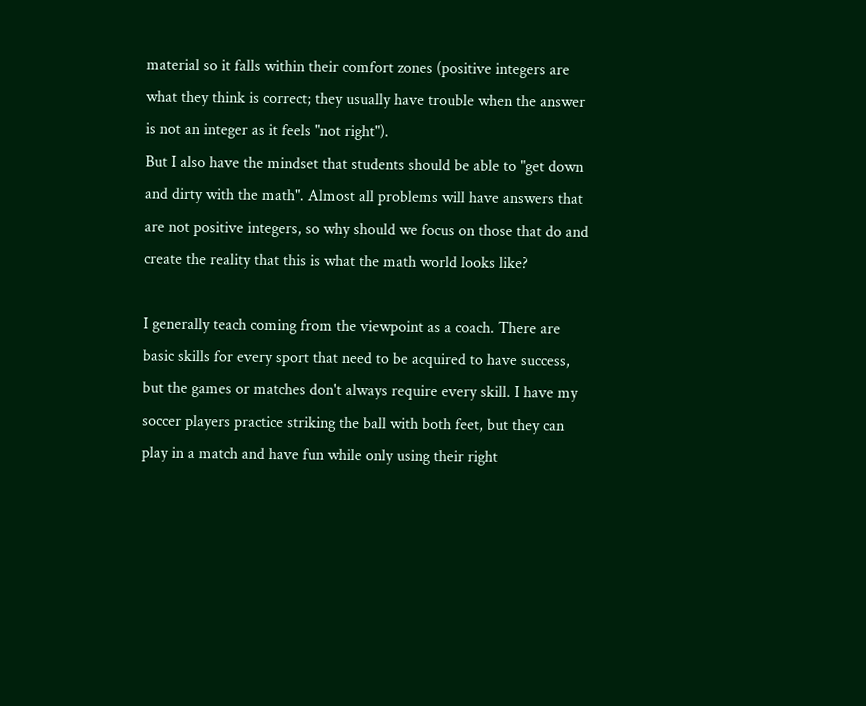material so it falls within their comfort zones (positive integers are what they think is correct; they usually have trouble when the answer is not an integer as it feels "not right").
But I also have the mindset that students should be able to "get down and dirty with the math". Almost all problems will have answers that are not positive integers, so why should we focus on those that do and create the reality that this is what the math world looks like?

I generally teach coming from the viewpoint as a coach. There are basic skills for every sport that need to be acquired to have success, but the games or matches don't always require every skill. I have my soccer players practice striking the ball with both feet, but they can play in a match and have fun while only using their right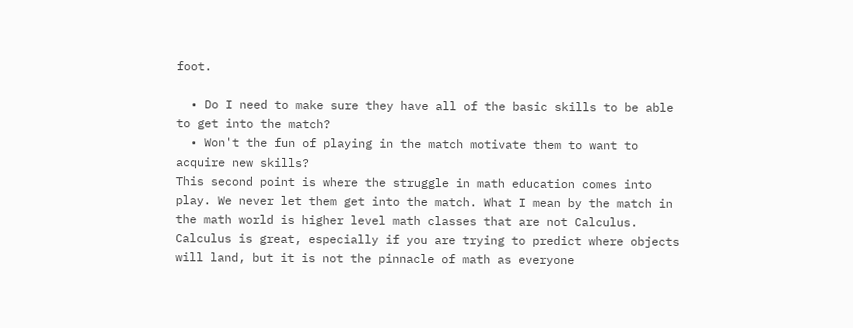foot.

  • Do I need to make sure they have all of the basic skills to be able to get into the match?
  • Won't the fun of playing in the match motivate them to want to acquire new skills?
This second point is where the struggle in math education comes into play. We never let them get into the match. What I mean by the match in the math world is higher level math classes that are not Calculus. Calculus is great, especially if you are trying to predict where objects will land, but it is not the pinnacle of math as everyone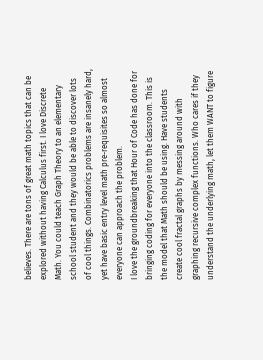believes. There are tons of great math topics that can be explored without having Calculus first. I love Discrete Math. You could teach Graph Theory to an elementary school student and they would be able to discover lots of cool things. Combinatorics problems are insanely hard, yet have basic entry level math pre-requisites so almost everyone can approach the problem.
I love the groundbreaking that Hour of Code has done for bringing coding for everyone into the classroom. This is the model that Math should be using. Have students create cool fractal graphs by messing around with graphing recursive complex functions. Who cares if they understand the underlying math, let them WANT to figure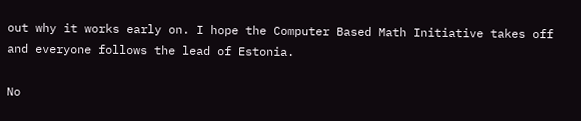out why it works early on. I hope the Computer Based Math Initiative takes off and everyone follows the lead of Estonia.

No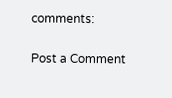comments:

Post a Comment